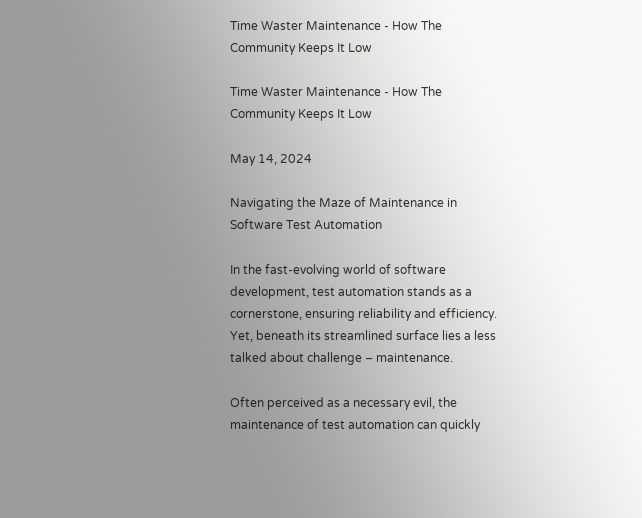Time Waster Maintenance - How The Community Keeps It Low

Time Waster Maintenance - How The Community Keeps It Low

May 14, 2024

Navigating the Maze of Maintenance in Software Test Automation

In the fast-evolving world of software development, test automation stands as a cornerstone, ensuring reliability and efficiency. Yet, beneath its streamlined surface lies a less talked about challenge – maintenance.

Often perceived as a necessary evil, the maintenance of test automation can quickly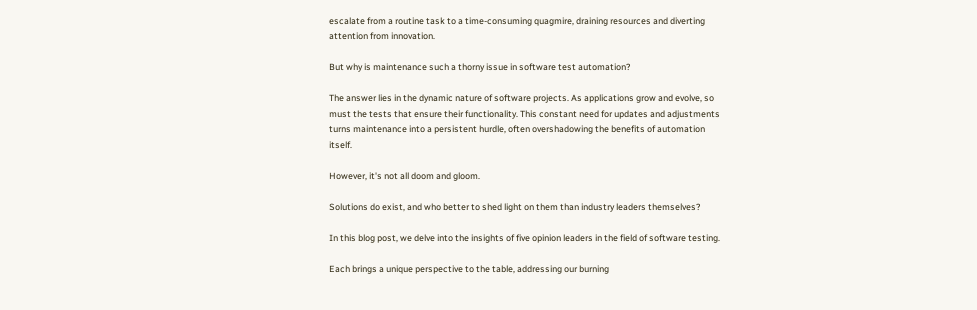escalate from a routine task to a time-consuming quagmire, draining resources and diverting attention from innovation.

But why is maintenance such a thorny issue in software test automation?

The answer lies in the dynamic nature of software projects. As applications grow and evolve, so must the tests that ensure their functionality. This constant need for updates and adjustments turns maintenance into a persistent hurdle, often overshadowing the benefits of automation itself.

However, it's not all doom and gloom.

Solutions do exist, and who better to shed light on them than industry leaders themselves?

In this blog post, we delve into the insights of five opinion leaders in the field of software testing.

Each brings a unique perspective to the table, addressing our burning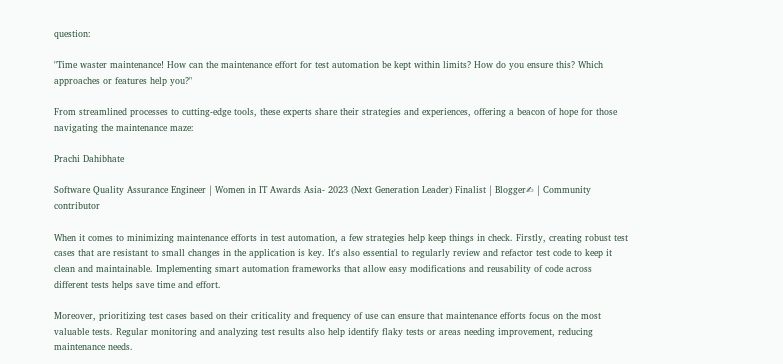question:

"Time waster maintenance! How can the maintenance effort for test automation be kept within limits? How do you ensure this? Which approaches or features help you?"

From streamlined processes to cutting-edge tools, these experts share their strategies and experiences, offering a beacon of hope for those navigating the maintenance maze:

Prachi Dahibhate

Software Quality Assurance Engineer | Women in IT Awards Asia- 2023 (Next Generation Leader) Finalist | Blogger✍ | Community contributor

When it comes to minimizing maintenance efforts in test automation, a few strategies help keep things in check. Firstly, creating robust test cases that are resistant to small changes in the application is key. It's also essential to regularly review and refactor test code to keep it clean and maintainable. Implementing smart automation frameworks that allow easy modifications and reusability of code across different tests helps save time and effort.

Moreover, prioritizing test cases based on their criticality and frequency of use can ensure that maintenance efforts focus on the most valuable tests. Regular monitoring and analyzing test results also help identify flaky tests or areas needing improvement, reducing maintenance needs.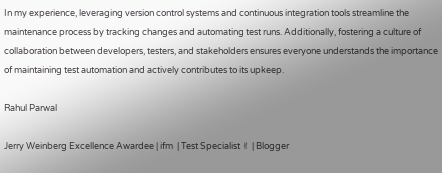In my experience, leveraging version control systems and continuous integration tools streamline the maintenance process by tracking changes and automating test runs. Additionally, fostering a culture of collaboration between developers, testers, and stakeholders ensures everyone understands the importance of maintaining test automation and actively contributes to its upkeep.

Rahul Parwal

Jerry Weinberg Excellence Awardee | ifm  | Test Specialist ✌ | Blogger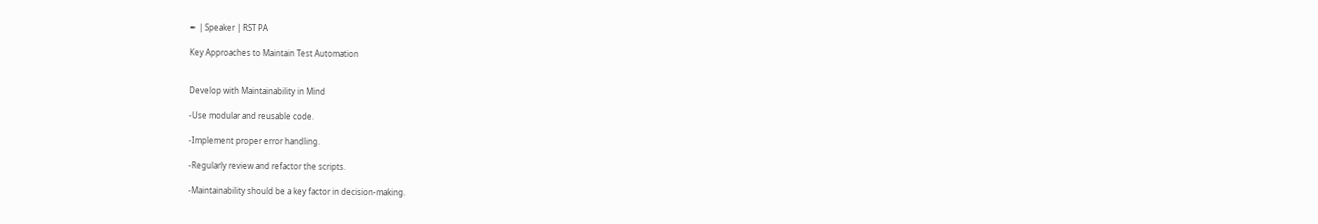✒ | Speaker | RST PA

Key Approaches to Maintain Test Automation


Develop with Maintainability in Mind

-Use modular and reusable code.

-Implement proper error handling.

-Regularly review and refactor the scripts.

-Maintainability should be a key factor in decision-making.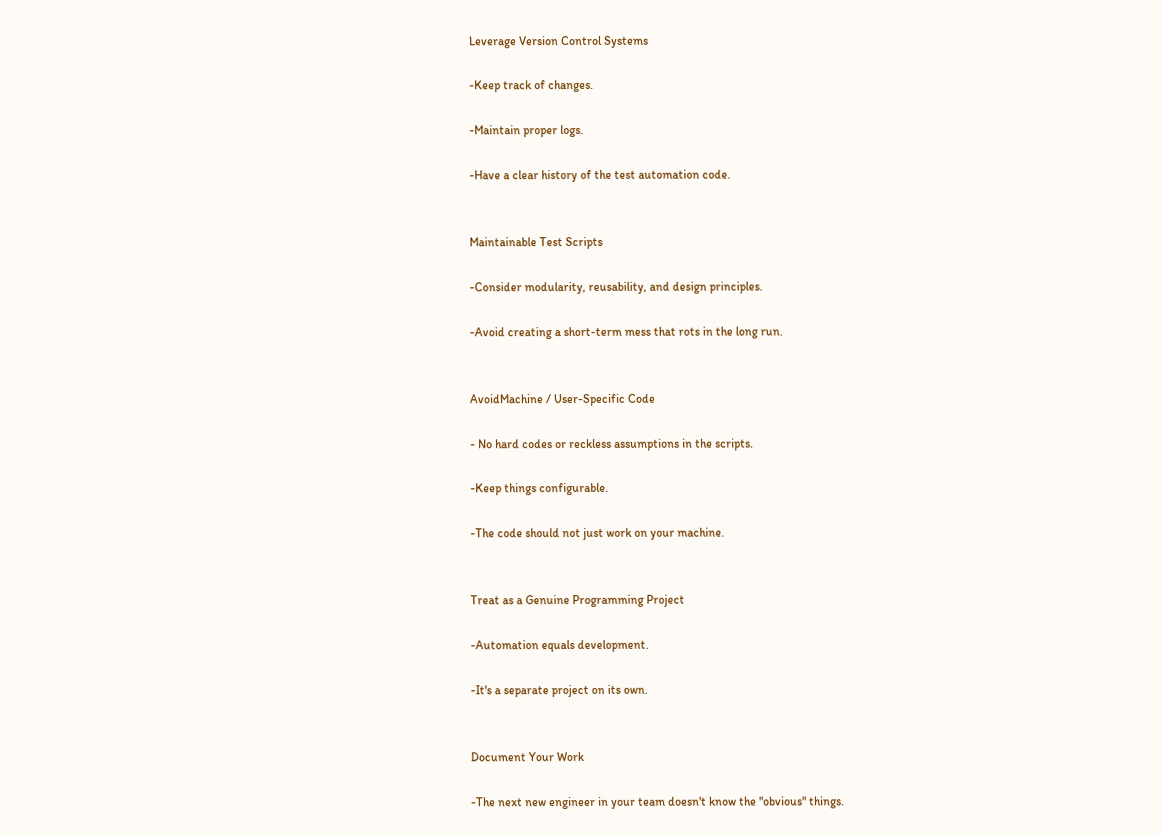Leverage Version Control Systems

-Keep track of changes.

-Maintain proper logs.

-Have a clear history of the test automation code.


Maintainable Test Scripts

-Consider modularity, reusability, and design principles.

-Avoid creating a short-term mess that rots in the long run.


AvoidMachine / User-Specific Code

- No hard codes or reckless assumptions in the scripts.

-Keep things configurable.

-The code should not just work on your machine.


Treat as a Genuine Programming Project

-Automation equals development.

-It's a separate project on its own.


Document Your Work

-The next new engineer in your team doesn't know the "obvious" things.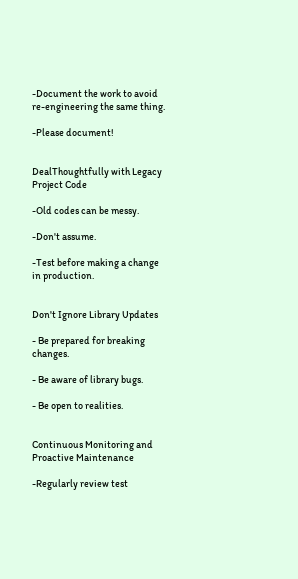-Document the work to avoid re-engineering the same thing.

-Please document!


DealThoughtfully with Legacy Project Code

-Old codes can be messy.

-Don't assume.

-Test before making a change in production.


Don't Ignore Library Updates

- Be prepared for breaking changes.

- Be aware of library bugs.

- Be open to realities.


Continuous Monitoring and Proactive Maintenance

-Regularly review test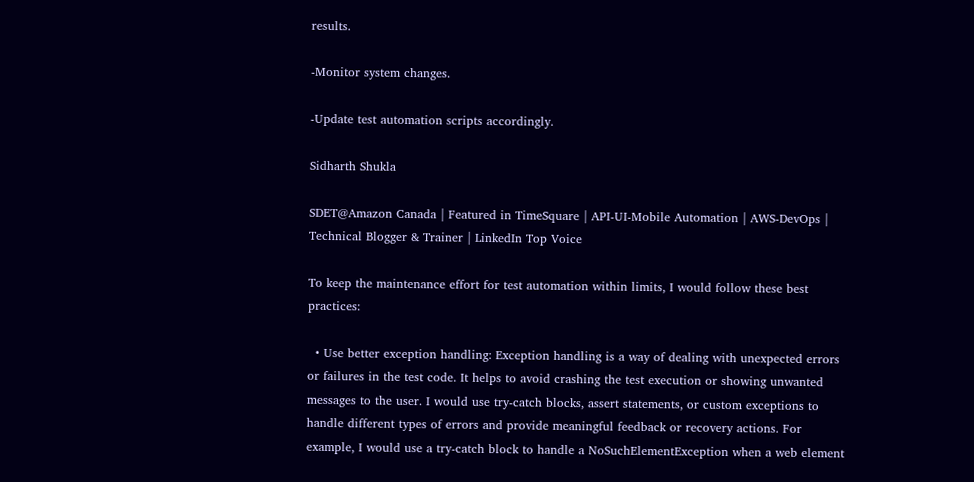results.

-Monitor system changes.

-Update test automation scripts accordingly.

Sidharth Shukla

SDET@Amazon Canada | Featured in TimeSquare | API-UI-Mobile Automation | AWS-DevOps | Technical Blogger & Trainer | LinkedIn Top Voice

To keep the maintenance effort for test automation within limits, I would follow these best practices:

  • Use better exception handling: Exception handling is a way of dealing with unexpected errors or failures in the test code. It helps to avoid crashing the test execution or showing unwanted messages to the user. I would use try-catch blocks, assert statements, or custom exceptions to handle different types of errors and provide meaningful feedback or recovery actions. For example, I would use a try-catch block to handle a NoSuchElementException when a web element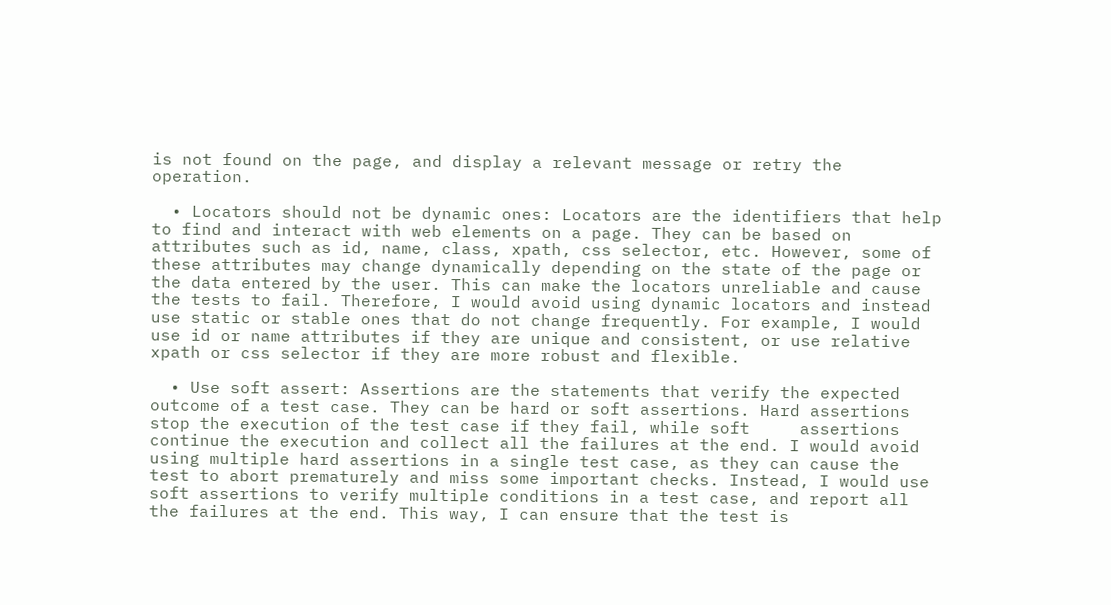is not found on the page, and display a relevant message or retry the operation.

  • Locators should not be dynamic ones: Locators are the identifiers that help to find and interact with web elements on a page. They can be based on attributes such as id, name, class, xpath, css selector, etc. However, some of these attributes may change dynamically depending on the state of the page or the data entered by the user. This can make the locators unreliable and cause the tests to fail. Therefore, I would avoid using dynamic locators and instead use static or stable ones that do not change frequently. For example, I would use id or name attributes if they are unique and consistent, or use relative xpath or css selector if they are more robust and flexible.

  • Use soft assert: Assertions are the statements that verify the expected outcome of a test case. They can be hard or soft assertions. Hard assertions stop the execution of the test case if they fail, while soft     assertions continue the execution and collect all the failures at the end. I would avoid using multiple hard assertions in a single test case, as they can cause the test to abort prematurely and miss some important checks. Instead, I would use soft assertions to verify multiple conditions in a test case, and report all the failures at the end. This way, I can ensure that the test is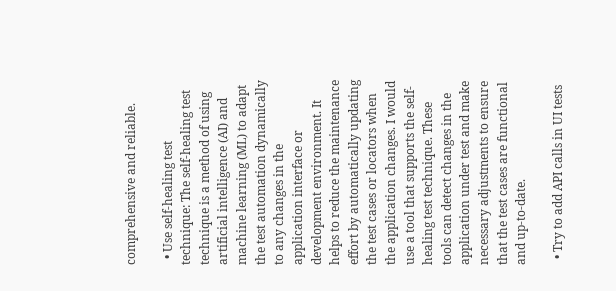comprehensive and reliable.

  • Use self-healing test technique: The self-healing test technique is a method of using artificial intelligence (AI) and machine learning (ML) to adapt the test automation dynamically to any changes in the application interface or     development environment. It helps to reduce the maintenance effort by automatically updating the test cases or locators when the application changes. I would use a tool that supports the self-healing test technique. These tools can detect changes in the application under test and make necessary adjustments to ensure that the test cases are functional and up-to-date.

  • Try to add API calls in UI tests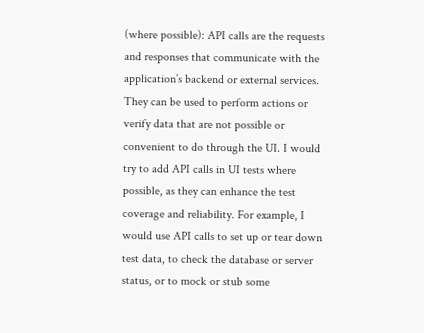(where possible): API calls are the requests and responses that communicate with the application’s backend or external services. They can be used to perform actions or verify data that are not possible or convenient to do through the UI. I would try to add API calls in UI tests where possible, as they can enhance the test coverage and reliability. For example, I would use API calls to set up or tear down test data, to check the database or server status, or to mock or stub some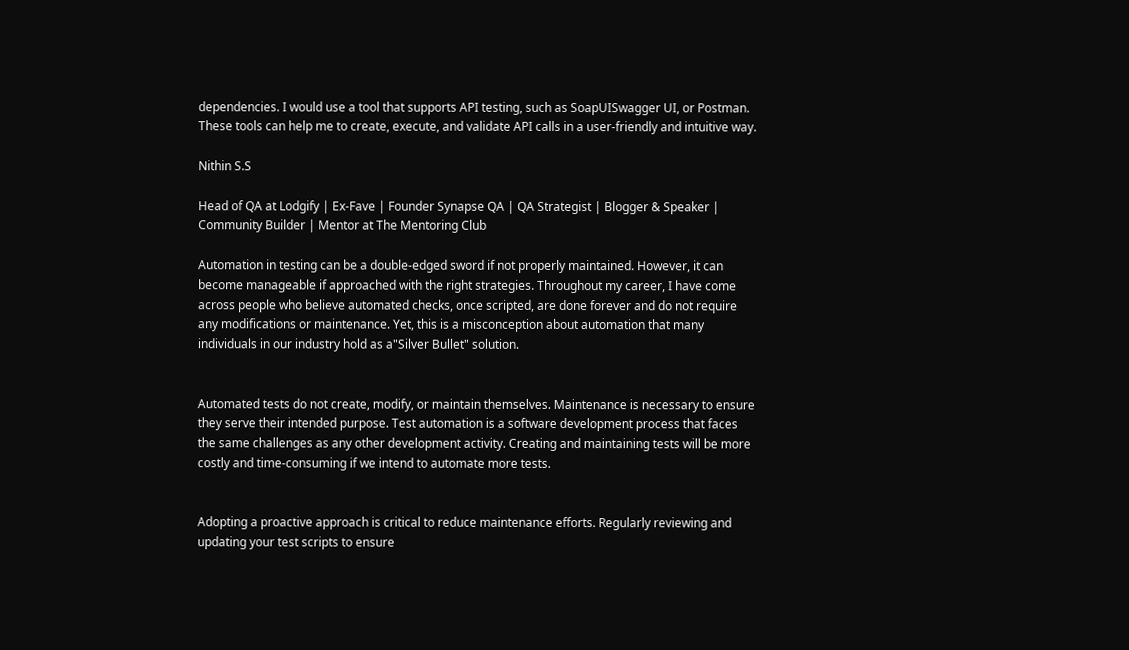dependencies. I would use a tool that supports API testing, such as SoapUISwagger UI, or Postman. These tools can help me to create, execute, and validate API calls in a user-friendly and intuitive way.

Nithin S.S

Head of QA at Lodgify | Ex-Fave | Founder Synapse QA | QA Strategist | Blogger & Speaker | Community Builder | Mentor at The Mentoring Club

Automation in testing can be a double-edged sword if not properly maintained. However, it can become manageable if approached with the right strategies. Throughout my career, I have come across people who believe automated checks, once scripted, are done forever and do not require any modifications or maintenance. Yet, this is a misconception about automation that many individuals in our industry hold as a"Silver Bullet" solution.


Automated tests do not create, modify, or maintain themselves. Maintenance is necessary to ensure they serve their intended purpose. Test automation is a software development process that faces the same challenges as any other development activity. Creating and maintaining tests will be more costly and time-consuming if we intend to automate more tests.


Adopting a proactive approach is critical to reduce maintenance efforts. Regularly reviewing and updating your test scripts to ensure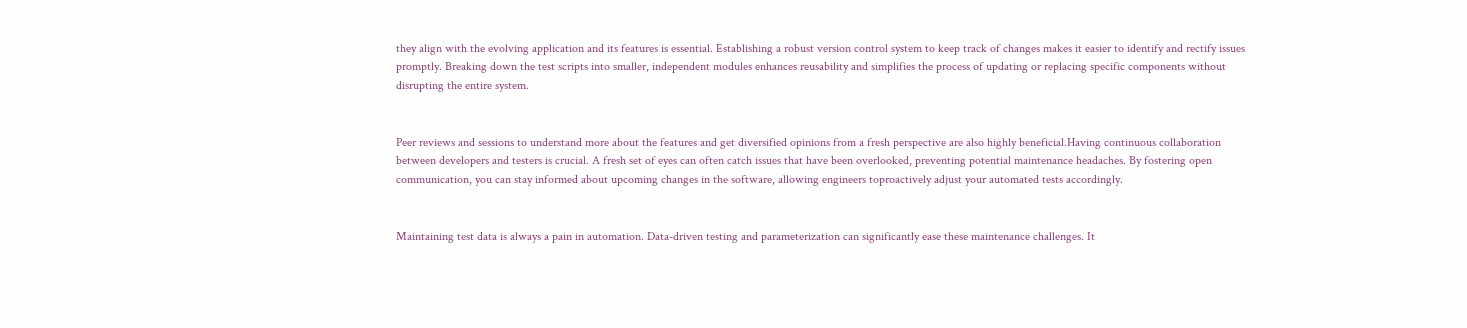they align with the evolving application and its features is essential. Establishing a robust version control system to keep track of changes makes it easier to identify and rectify issues promptly. Breaking down the test scripts into smaller, independent modules enhances reusability and simplifies the process of updating or replacing specific components without disrupting the entire system.


Peer reviews and sessions to understand more about the features and get diversified opinions from a fresh perspective are also highly beneficial.Having continuous collaboration between developers and testers is crucial. A fresh set of eyes can often catch issues that have been overlooked, preventing potential maintenance headaches. By fostering open communication, you can stay informed about upcoming changes in the software, allowing engineers toproactively adjust your automated tests accordingly.


Maintaining test data is always a pain in automation. Data-driven testing and parameterization can significantly ease these maintenance challenges. It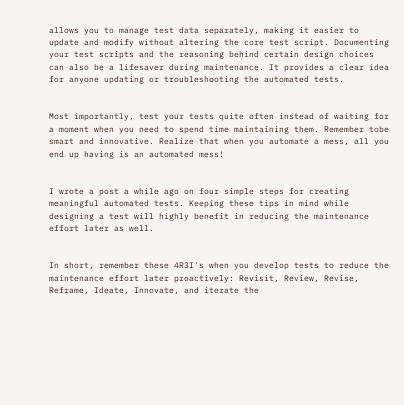allows you to manage test data separately, making it easier to update and modify without altering the core test script. Documenting your test scripts and the reasoning behind certain design choices can also be a lifesaver during maintenance. It provides a clear idea for anyone updating or troubleshooting the automated tests.


Most importantly, test your tests quite often instead of waiting for a moment when you need to spend time maintaining them. Remember tobe smart and innovative. Realize that when you automate a mess, all you end up having is an automated mess!


I wrote a post a while ago on four simple steps for creating meaningful automated tests. Keeping these tips in mind while designing a test will highly benefit in reducing the maintenance effort later as well.


In short, remember these 4R3I's when you develop tests to reduce the maintenance effort later proactively: Revisit, Review, Revise, Reframe, Ideate, Innovate, and iterate the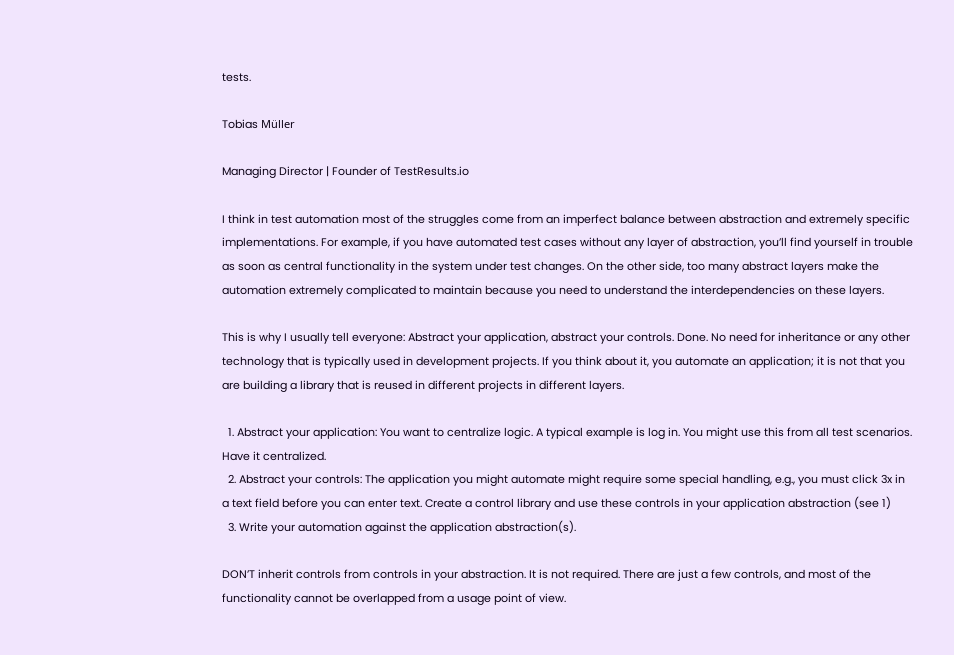tests.

Tobias Müller

Managing Director | Founder of TestResults.io

I think in test automation most of the struggles come from an imperfect balance between abstraction and extremely specific implementations. For example, if you have automated test cases without any layer of abstraction, you’ll find yourself in trouble as soon as central functionality in the system under test changes. On the other side, too many abstract layers make the automation extremely complicated to maintain because you need to understand the interdependencies on these layers.

This is why I usually tell everyone: Abstract your application, abstract your controls. Done. No need for inheritance or any other technology that is typically used in development projects. If you think about it, you automate an application; it is not that you are building a library that is reused in different projects in different layers.

  1. Abstract your application: You want to centralize logic. A typical example is log in. You might use this from all test scenarios. Have it centralized.
  2. Abstract your controls: The application you might automate might require some special handling, e.g., you must click 3x in a text field before you can enter text. Create a control library and use these controls in your application abstraction (see 1)
  3. Write your automation against the application abstraction(s).

DON’T inherit controls from controls in your abstraction. It is not required. There are just a few controls, and most of the functionality cannot be overlapped from a usage point of view.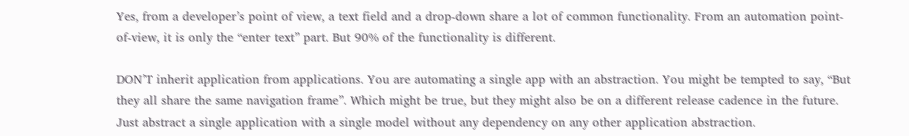Yes, from a developer’s point of view, a text field and a drop-down share a lot of common functionality. From an automation point-of-view, it is only the “enter text” part. But 90% of the functionality is different.

DON’T inherit application from applications. You are automating a single app with an abstraction. You might be tempted to say, “But they all share the same navigation frame”. Which might be true, but they might also be on a different release cadence in the future. Just abstract a single application with a single model without any dependency on any other application abstraction.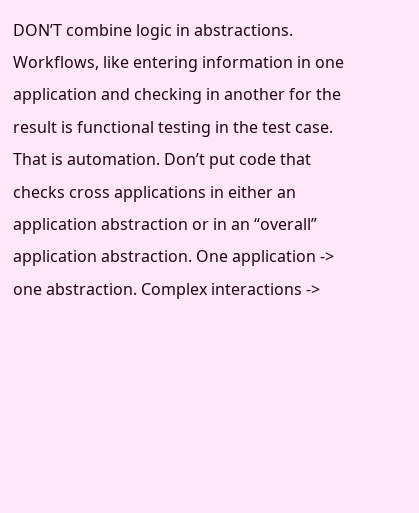DON’T combine logic in abstractions. Workflows, like entering information in one application and checking in another for the result is functional testing in the test case. That is automation. Don’t put code that checks cross applications in either an application abstraction or in an “overall” application abstraction. One application -> one abstraction. Complex interactions ->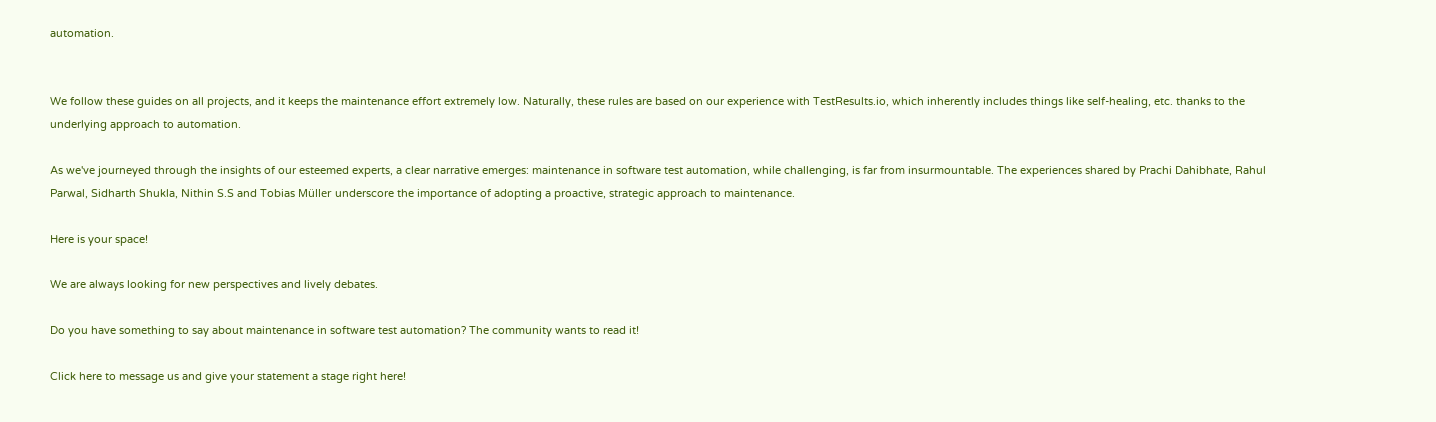automation.


We follow these guides on all projects, and it keeps the maintenance effort extremely low. Naturally, these rules are based on our experience with TestResults.io, which inherently includes things like self-healing, etc. thanks to the underlying approach to automation.

As we've journeyed through the insights of our esteemed experts, a clear narrative emerges: maintenance in software test automation, while challenging, is far from insurmountable. The experiences shared by Prachi Dahibhate, Rahul Parwal, Sidharth Shukla, Nithin S.S and Tobias Müller underscore the importance of adopting a proactive, strategic approach to maintenance.

Here is your space!

We are always looking for new perspectives and lively debates.

Do you have something to say about maintenance in software test automation? The community wants to read it!

Click here to message us and give your statement a stage right here!